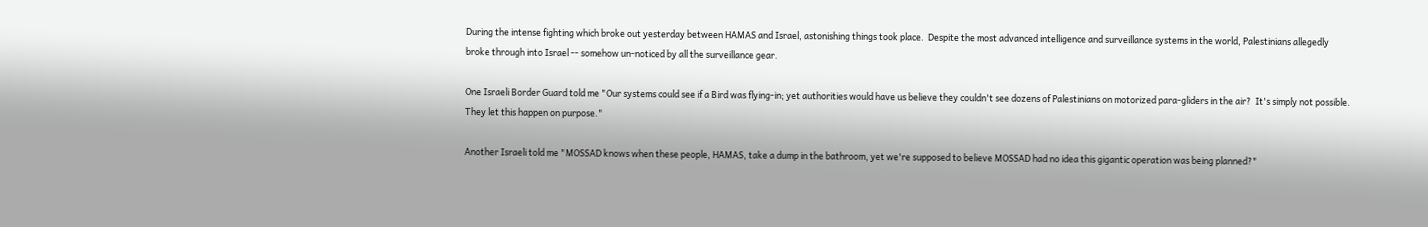During the intense fighting which broke out yesterday between HAMAS and Israel, astonishing things took place.  Despite the most advanced intelligence and surveillance systems in the world, Palestinians allegedly broke through into Israel -- somehow un-noticed by all the surveillance gear.

One Israeli Border Guard told me "Our systems could see if a Bird was flying-in; yet authorities would have us believe they couldn't see dozens of Palestinians on motorized para-gliders in the air?  It's simply not possible.  They let this happen on purpose."

Another Israeli told me "MOSSAD knows when these people, HAMAS, take a dump in the bathroom, yet we're supposed to believe MOSSAD had no idea this gigantic operation was being planned?"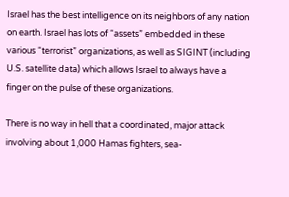Israel has the best intelligence on its neighbors of any nation on earth. Israel has lots of “assets” embedded in these various “terrorist” organizations, as well as SIGINT (including U.S. satellite data) which allows Israel to always have a finger on the pulse of these organizations.

There is no way in hell that a coordinated, major attack involving about 1,000 Hamas fighters, sea-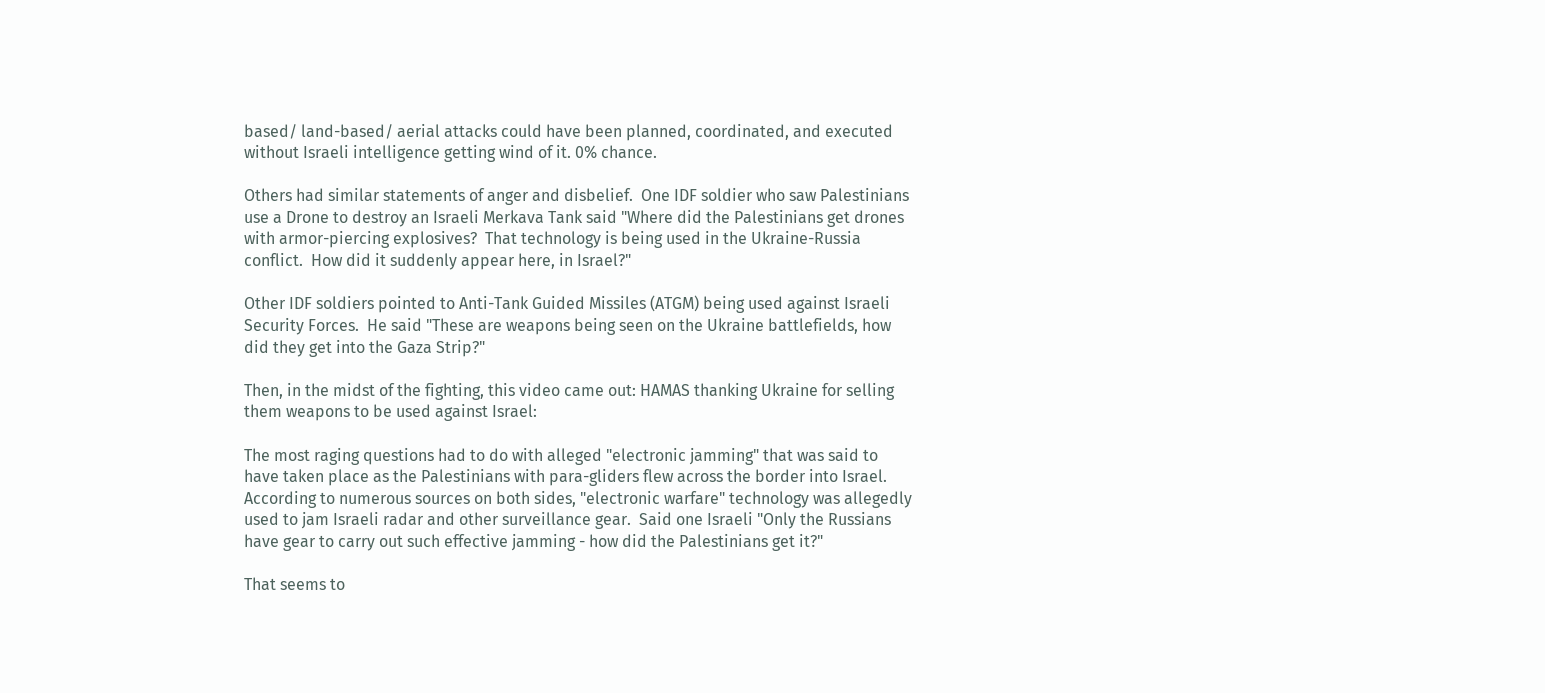based/ land-based/ aerial attacks could have been planned, coordinated, and executed without Israeli intelligence getting wind of it. 0% chance.

Others had similar statements of anger and disbelief.  One IDF soldier who saw Palestinians use a Drone to destroy an Israeli Merkava Tank said "Where did the Palestinians get drones with armor-piercing explosives?  That technology is being used in the Ukraine-Russia conflict.  How did it suddenly appear here, in Israel?"

Other IDF soldiers pointed to Anti-Tank Guided Missiles (ATGM) being used against Israeli Security Forces.  He said "These are weapons being seen on the Ukraine battlefields, how did they get into the Gaza Strip?"

Then, in the midst of the fighting, this video came out: HAMAS thanking Ukraine for selling them weapons to be used against Israel:

The most raging questions had to do with alleged "electronic jamming" that was said to have taken place as the Palestinians with para-gliders flew across the border into Israel.  According to numerous sources on both sides, "electronic warfare" technology was allegedly used to jam Israeli radar and other surveillance gear.  Said one Israeli "Only the Russians have gear to carry out such effective jamming - how did the Palestinians get it?"

That seems to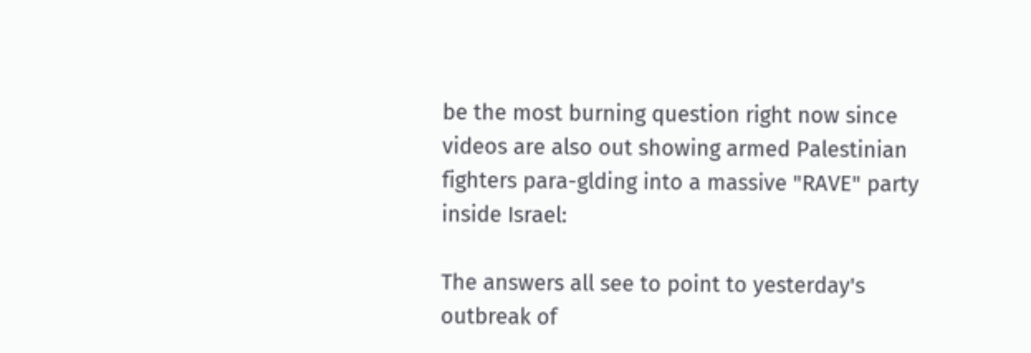be the most burning question right now since videos are also out showing armed Palestinian fighters para-glding into a massive "RAVE" party inside Israel:

The answers all see to point to yesterday's outbreak of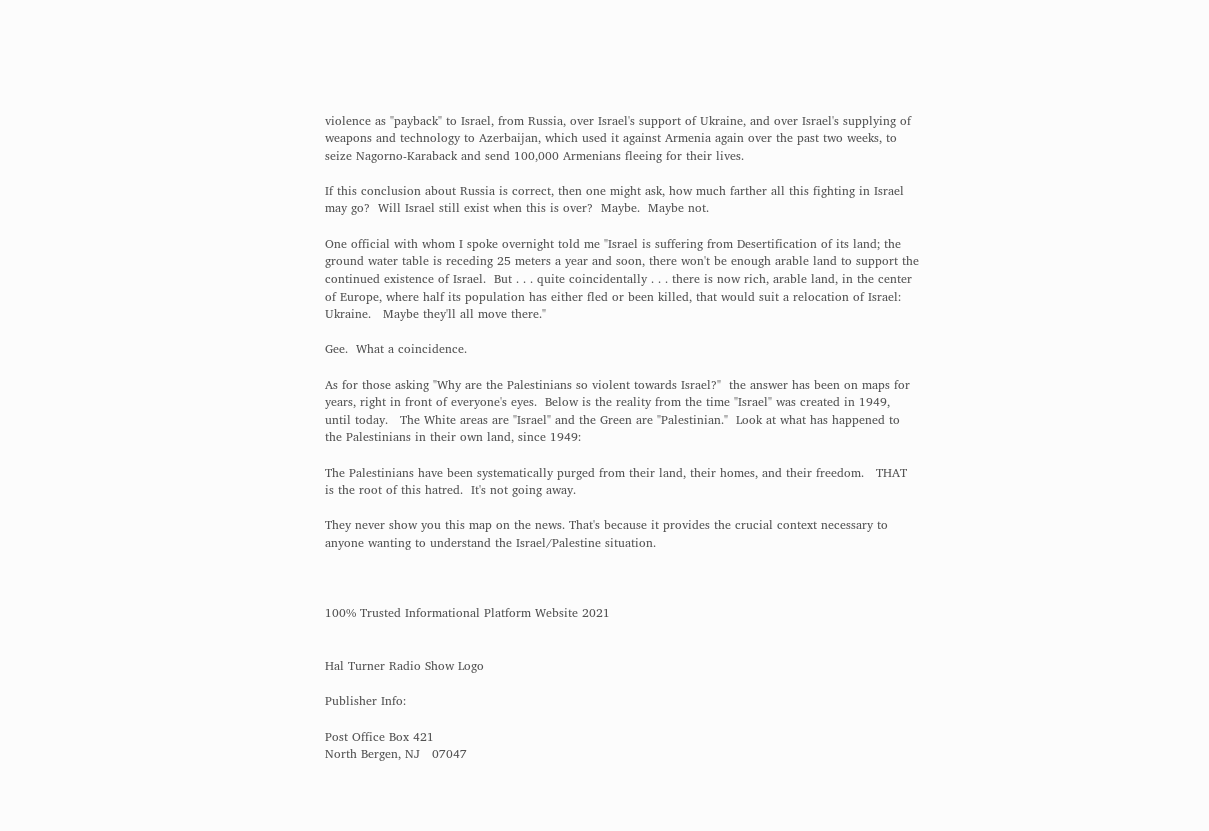violence as "payback" to Israel, from Russia, over Israel's support of Ukraine, and over Israel's supplying of weapons and technology to Azerbaijan, which used it against Armenia again over the past two weeks, to seize Nagorno-Karaback and send 100,000 Armenians fleeing for their lives.

If this conclusion about Russia is correct, then one might ask, how much farther all this fighting in Israel may go?  Will Israel still exist when this is over?  Maybe.  Maybe not.

One official with whom I spoke overnight told me "Israel is suffering from Desertification of its land; the ground water table is receding 25 meters a year and soon, there won't be enough arable land to support the continued existence of Israel.  But . . . quite coincidentally . . . there is now rich, arable land, in the center of Europe, where half its population has either fled or been killed, that would suit a relocation of Israel:   Ukraine.   Maybe they'll all move there."

Gee.  What a coincidence.

As for those asking "Why are the Palestinians so violent towards Israel?"  the answer has been on maps for years, right in front of everyone's eyes.  Below is the reality from the time "Israel" was created in 1949, until today.   The White areas are "Israel" and the Green are "Palestinian."  Look at what has happened to the Palestinians in their own land, since 1949:

The Palestinians have been systematically purged from their land, their homes, and their freedom.   THAT is the root of this hatred.  It's not going away.

They never show you this map on the news. That's because it provides the crucial context necessary to anyone wanting to understand the Israel/Palestine situation.



100% Trusted Informational Platform Website 2021


Hal Turner Radio Show Logo

Publisher Info:

Post Office Box 421
North Bergen, NJ   07047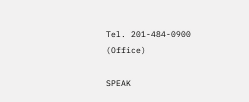Tel. 201-484-0900 (Office)

SPEAK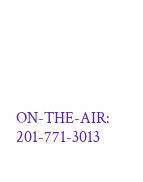ON-THE-AIR: 201-771-3013